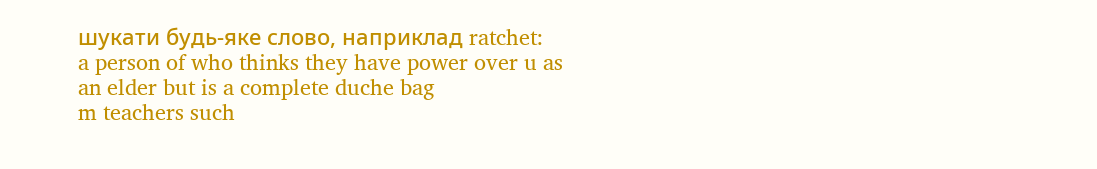шукати будь-яке слово, наприклад ratchet:
a person of who thinks they have power over u as an elder but is a complete duche bag
m teachers such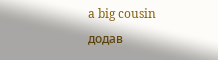a big cousin
додав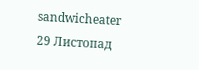sandwicheater 29 Листопад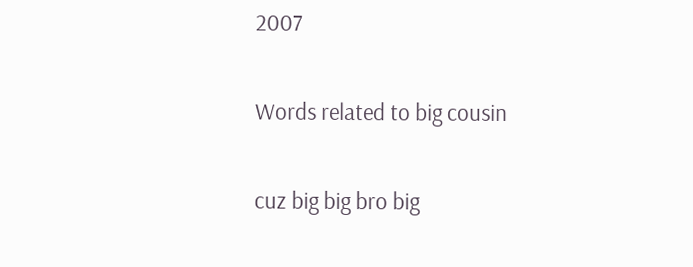2007

Words related to big cousin

cuz big big bro big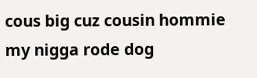cous big cuz cousin hommie my nigga rode dog